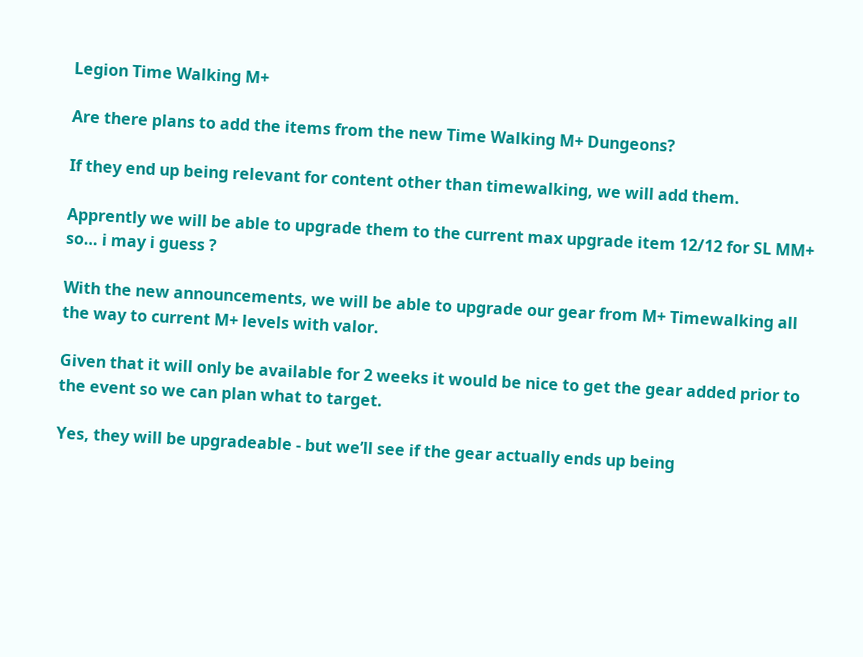Legion Time Walking M+

Are there plans to add the items from the new Time Walking M+ Dungeons?

If they end up being relevant for content other than timewalking, we will add them.

Apprently we will be able to upgrade them to the current max upgrade item 12/12 for SL MM+ so… i may i guess ?

With the new announcements, we will be able to upgrade our gear from M+ Timewalking all the way to current M+ levels with valor.

Given that it will only be available for 2 weeks it would be nice to get the gear added prior to the event so we can plan what to target.

Yes, they will be upgradeable - but we’ll see if the gear actually ends up being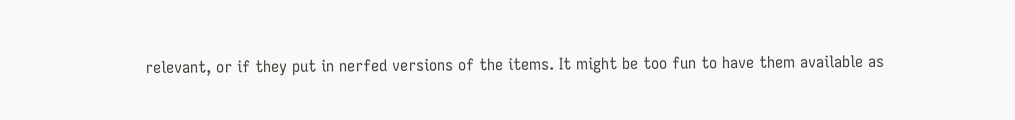relevant, or if they put in nerfed versions of the items. It might be too fun to have them available as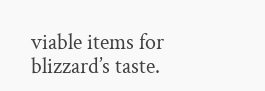viable items for blizzard’s taste.